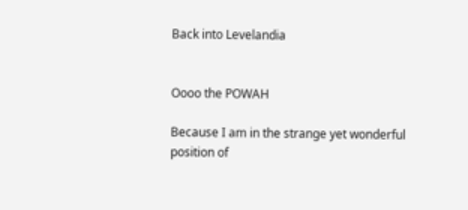Back into Levelandia


Oooo the POWAH

Because I am in the strange yet wonderful position of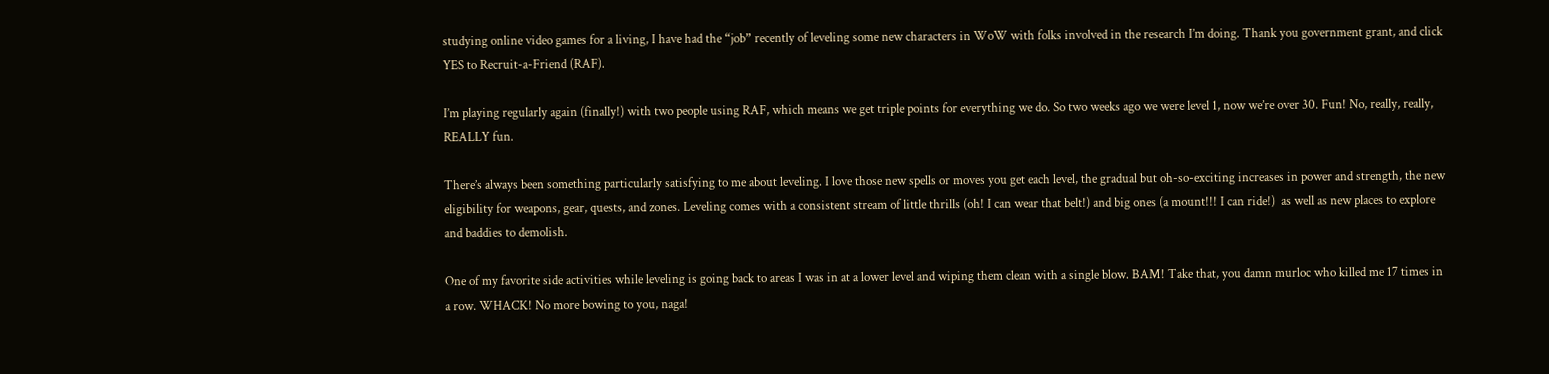studying online video games for a living, I have had the “job” recently of leveling some new characters in WoW with folks involved in the research I’m doing. Thank you government grant, and click YES to Recruit-a-Friend (RAF).

I’m playing regularly again (finally!) with two people using RAF, which means we get triple points for everything we do. So two weeks ago we were level 1, now we’re over 30. Fun! No, really, really, REALLY fun.

There’s always been something particularly satisfying to me about leveling. I love those new spells or moves you get each level, the gradual but oh-so-exciting increases in power and strength, the new eligibility for weapons, gear, quests, and zones. Leveling comes with a consistent stream of little thrills (oh! I can wear that belt!) and big ones (a mount!!! I can ride!)  as well as new places to explore and baddies to demolish.

One of my favorite side activities while leveling is going back to areas I was in at a lower level and wiping them clean with a single blow. BAM! Take that, you damn murloc who killed me 17 times in a row. WHACK! No more bowing to you, naga!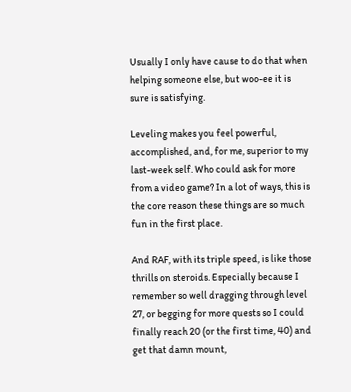Usually I only have cause to do that when helping someone else, but woo-ee it is sure is satisfying.

Leveling makes you feel powerful, accomplished, and, for me, superior to my last-week self. Who could ask for more from a video game? In a lot of ways, this is the core reason these things are so much fun in the first place.

And RAF, with its triple speed, is like those thrills on steroids. Especially because I remember so well dragging through level 27, or begging for more quests so I could finally reach 20 (or the first time, 40) and get that damn mount,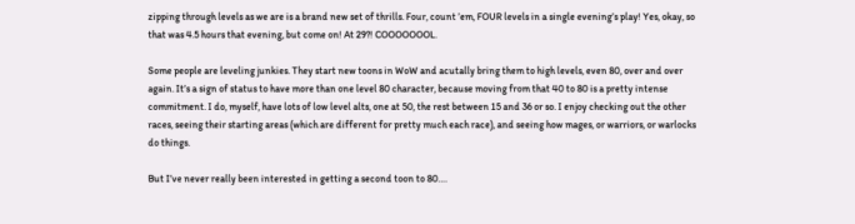zipping through levels as we are is a brand new set of thrills. Four, count ’em, FOUR levels in a single evening’s play! Yes, okay, so that was 4.5 hours that evening, but come on! At 29?! COOOOOOOL.

Some people are leveling junkies. They start new toons in WoW and acutally bring them to high levels, even 80, over and over  again. It’s a sign of status to have more than one level 80 character, because moving from that 40 to 80 is a pretty intense commitment. I do, myself, have lots of low level alts, one at 50, the rest between 15 and 36 or so. I enjoy checking out the other races, seeing their starting areas (which are different for pretty much each race), and seeing how mages, or warriors, or warlocks do things.

But I’ve never really been interested in getting a second toon to 80….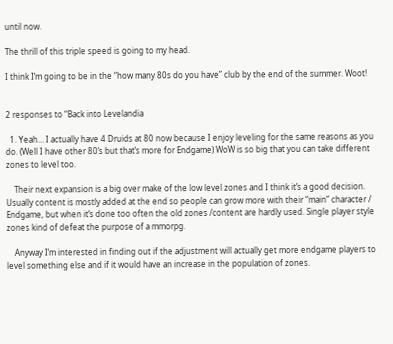until now.

The thrill of this triple speed is going to my head.

I think I’m going to be in the “how many 80s do you have” club by the end of the summer. Woot!


2 responses to “Back into Levelandia

  1. Yeah… I actually have 4 Druids at 80 now because I enjoy leveling for the same reasons as you do. (Well I have other 80’s but that’s more for Endgame) WoW is so big that you can take different zones to level too.

    Their next expansion is a big over make of the low level zones and I think it’s a good decision. Usually content is mostly added at the end so people can grow more with their “main” character / Endgame, but when it’s done too often the old zones /content are hardly used. Single player style zones kind of defeat the purpose of a mmorpg.

    Anyway I’m interested in finding out if the adjustment will actually get more endgame players to level something else and if it would have an increase in the population of zones.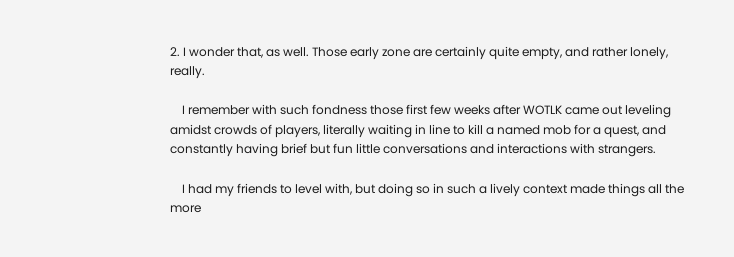2. I wonder that, as well. Those early zone are certainly quite empty, and rather lonely, really.

    I remember with such fondness those first few weeks after WOTLK came out leveling amidst crowds of players, literally waiting in line to kill a named mob for a quest, and constantly having brief but fun little conversations and interactions with strangers.

    I had my friends to level with, but doing so in such a lively context made things all the more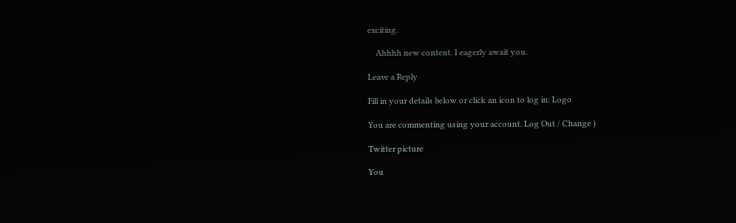exciting.

    Ahhhh new content. I eagerly await you.

Leave a Reply

Fill in your details below or click an icon to log in: Logo

You are commenting using your account. Log Out / Change )

Twitter picture

You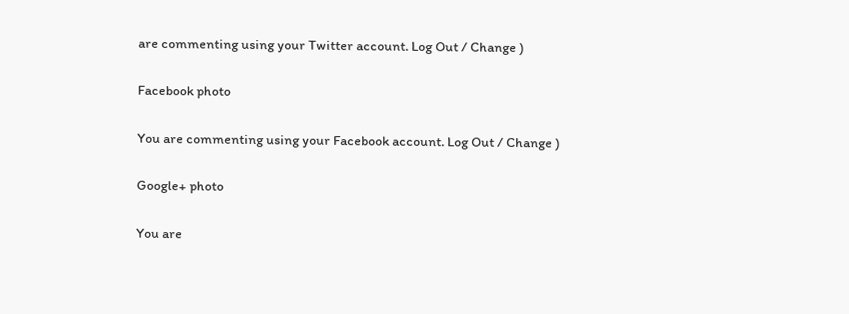are commenting using your Twitter account. Log Out / Change )

Facebook photo

You are commenting using your Facebook account. Log Out / Change )

Google+ photo

You are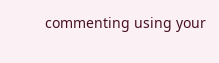commenting using your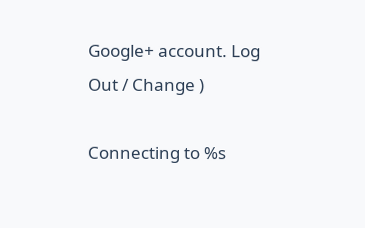Google+ account. Log Out / Change )

Connecting to %s